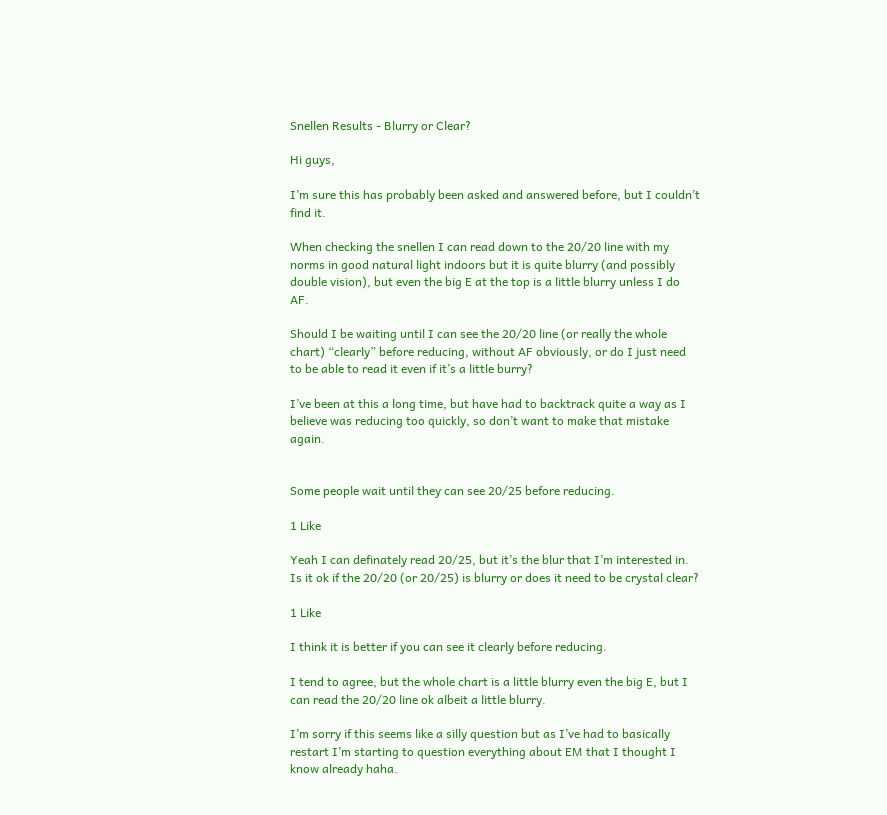Snellen Results - Blurry or Clear?

Hi guys,

I’m sure this has probably been asked and answered before, but I couldn’t find it.

When checking the snellen I can read down to the 20/20 line with my norms in good natural light indoors but it is quite blurry (and possibly double vision), but even the big E at the top is a little blurry unless I do AF.

Should I be waiting until I can see the 20/20 line (or really the whole chart) “clearly” before reducing, without AF obviously, or do I just need to be able to read it even if it’s a little burry?

I’ve been at this a long time, but have had to backtrack quite a way as I believe was reducing too quickly, so don’t want to make that mistake again.


Some people wait until they can see 20/25 before reducing.

1 Like

Yeah I can definately read 20/25, but it’s the blur that I’m interested in. Is it ok if the 20/20 (or 20/25) is blurry or does it need to be crystal clear?

1 Like

I think it is better if you can see it clearly before reducing.

I tend to agree, but the whole chart is a little blurry even the big E, but I can read the 20/20 line ok albeit a little blurry.

I’m sorry if this seems like a silly question but as I’ve had to basically restart I’m starting to question everything about EM that I thought I know already haha.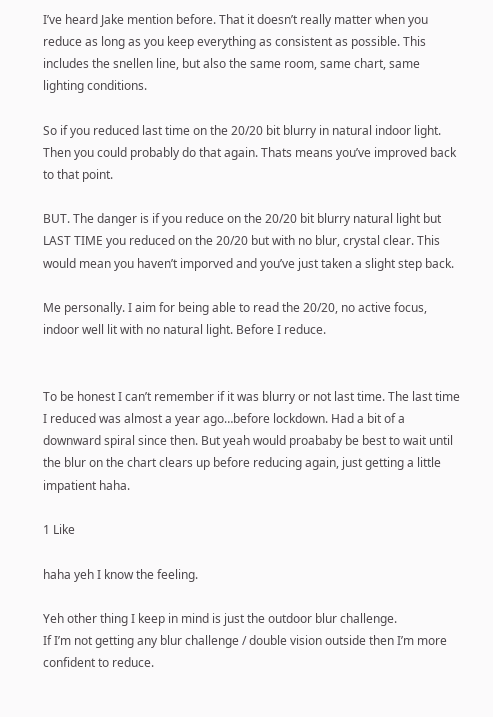I’ve heard Jake mention before. That it doesn’t really matter when you reduce as long as you keep everything as consistent as possible. This includes the snellen line, but also the same room, same chart, same lighting conditions.

So if you reduced last time on the 20/20 bit blurry in natural indoor light. Then you could probably do that again. Thats means you’ve improved back to that point.

BUT. The danger is if you reduce on the 20/20 bit blurry natural light but LAST TIME you reduced on the 20/20 but with no blur, crystal clear. This would mean you haven’t imporved and you’ve just taken a slight step back.

Me personally. I aim for being able to read the 20/20, no active focus, indoor well lit with no natural light. Before I reduce.


To be honest I can’t remember if it was blurry or not last time. The last time I reduced was almost a year ago…before lockdown. Had a bit of a downward spiral since then. But yeah would proababy be best to wait until the blur on the chart clears up before reducing again, just getting a little impatient haha.

1 Like

haha yeh I know the feeling.

Yeh other thing I keep in mind is just the outdoor blur challenge.
If I’m not getting any blur challenge / double vision outside then I’m more confident to reduce.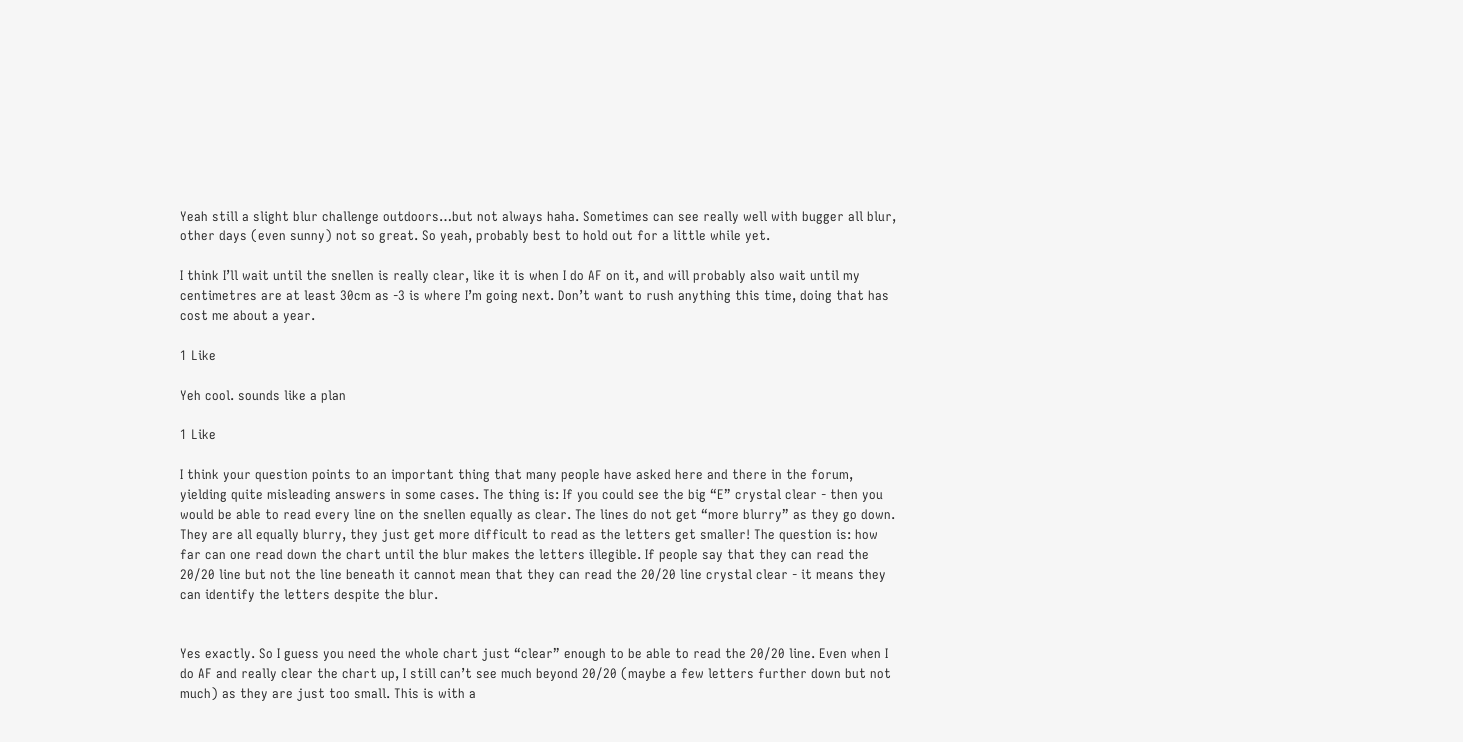Yeah still a slight blur challenge outdoors…but not always haha. Sometimes can see really well with bugger all blur, other days (even sunny) not so great. So yeah, probably best to hold out for a little while yet.

I think I’ll wait until the snellen is really clear, like it is when I do AF on it, and will probably also wait until my centimetres are at least 30cm as -3 is where I’m going next. Don’t want to rush anything this time, doing that has cost me about a year.

1 Like

Yeh cool. sounds like a plan

1 Like

I think your question points to an important thing that many people have asked here and there in the forum, yielding quite misleading answers in some cases. The thing is: If you could see the big “E” crystal clear - then you would be able to read every line on the snellen equally as clear. The lines do not get “more blurry” as they go down. They are all equally blurry, they just get more difficult to read as the letters get smaller! The question is: how far can one read down the chart until the blur makes the letters illegible. If people say that they can read the 20/20 line but not the line beneath it cannot mean that they can read the 20/20 line crystal clear - it means they can identify the letters despite the blur.


Yes exactly. So I guess you need the whole chart just “clear” enough to be able to read the 20/20 line. Even when I do AF and really clear the chart up, I still can’t see much beyond 20/20 (maybe a few letters further down but not much) as they are just too small. This is with a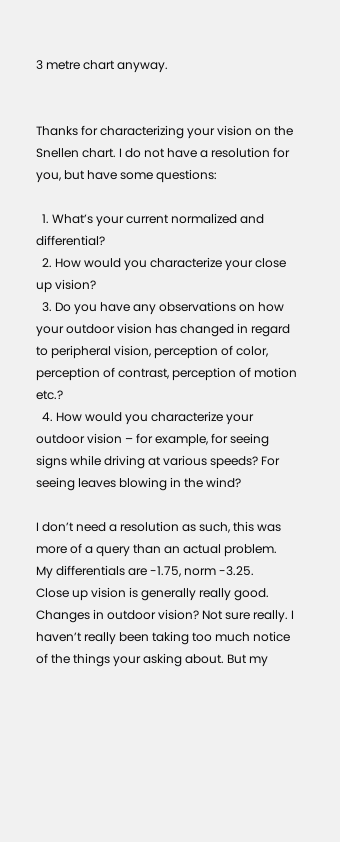3 metre chart anyway.


Thanks for characterizing your vision on the Snellen chart. I do not have a resolution for you, but have some questions:

  1. What’s your current normalized and differential?
  2. How would you characterize your close up vision?
  3. Do you have any observations on how your outdoor vision has changed in regard to peripheral vision, perception of color, perception of contrast, perception of motion etc.?
  4. How would you characterize your outdoor vision – for example, for seeing signs while driving at various speeds? For seeing leaves blowing in the wind?

I don’t need a resolution as such, this was more of a query than an actual problem.
My differentials are -1.75, norm -3.25.
Close up vision is generally really good.
Changes in outdoor vision? Not sure really. I haven’t really been taking too much notice of the things your asking about. But my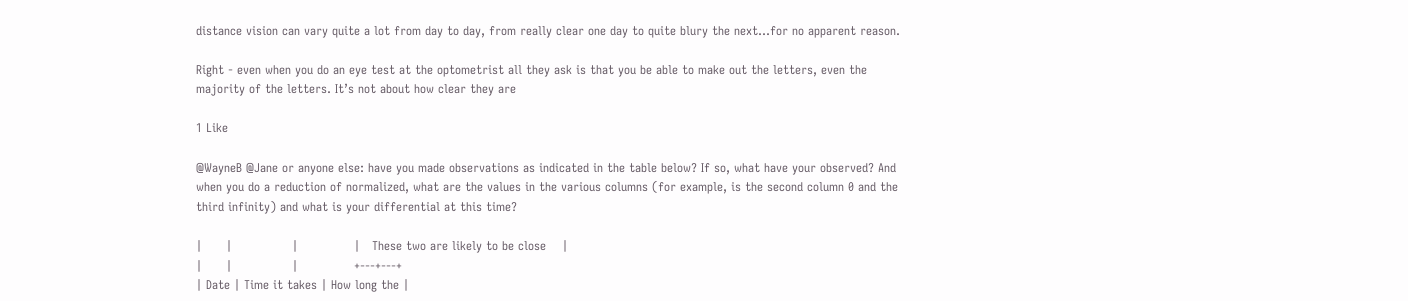distance vision can vary quite a lot from day to day, from really clear one day to quite blury the next…for no apparent reason.

Right - even when you do an eye test at the optometrist all they ask is that you be able to make out the letters, even the majority of the letters. It’s not about how clear they are

1 Like

@WayneB @Jane or anyone else: have you made observations as indicated in the table below? If so, what have your observed? And when you do a reduction of normalized, what are the values in the various columns (for example, is the second column 0 and the third infinity) and what is your differential at this time?

|      |               |              |   These two are likely to be close    |
|      |               |              +---+---+
| Date | Time it takes | How long the |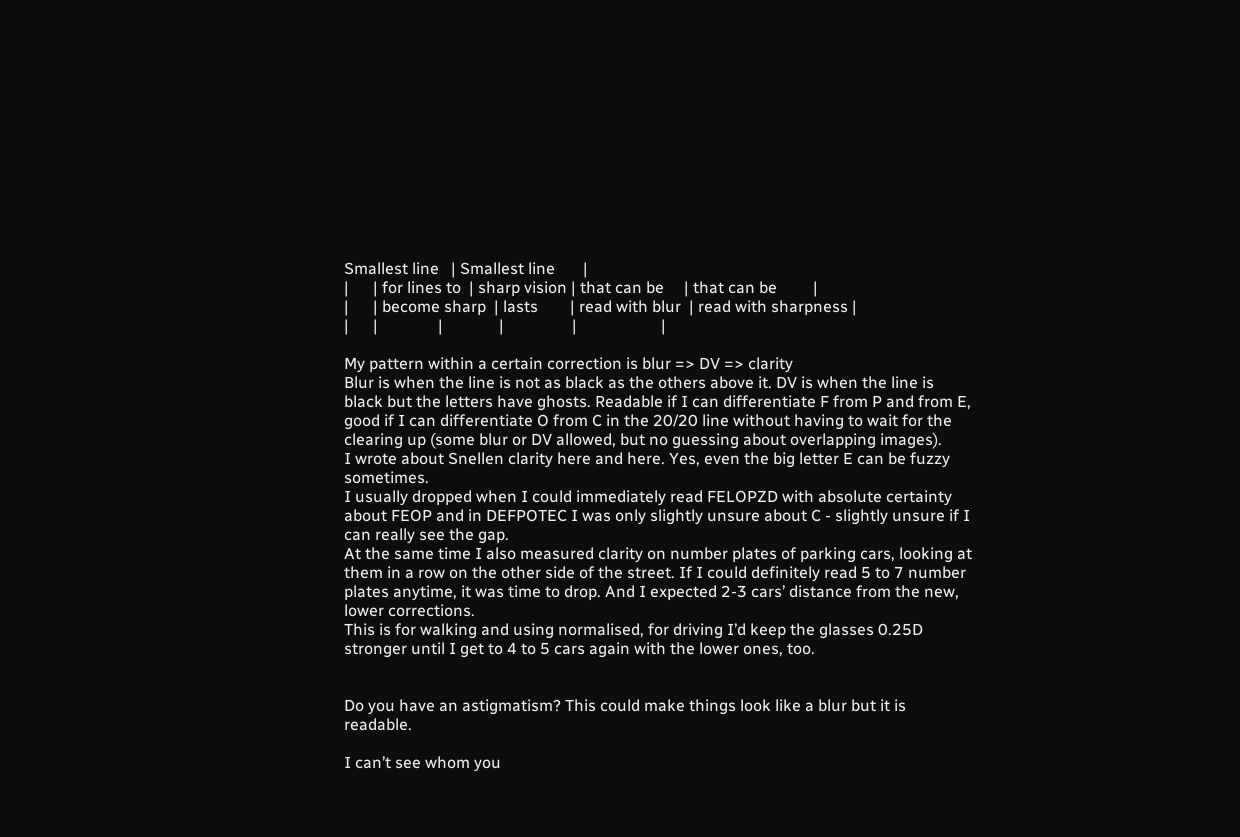Smallest line   | Smallest line       |
|      | for lines to  | sharp vision | that can be     | that can be         |
|      | become sharp  | lasts        | read with blur  | read with sharpness |
|      |               |              |                 |                     |

My pattern within a certain correction is blur => DV => clarity
Blur is when the line is not as black as the others above it. DV is when the line is black but the letters have ghosts. Readable if I can differentiate F from P and from E, good if I can differentiate O from C in the 20/20 line without having to wait for the clearing up (some blur or DV allowed, but no guessing about overlapping images).
I wrote about Snellen clarity here and here. Yes, even the big letter E can be fuzzy sometimes.
I usually dropped when I could immediately read FELOPZD with absolute certainty about FEOP and in DEFPOTEC I was only slightly unsure about C - slightly unsure if I can really see the gap.
At the same time I also measured clarity on number plates of parking cars, looking at them in a row on the other side of the street. If I could definitely read 5 to 7 number plates anytime, it was time to drop. And I expected 2-3 cars’ distance from the new, lower corrections.
This is for walking and using normalised, for driving I’d keep the glasses 0.25D stronger until I get to 4 to 5 cars again with the lower ones, too.


Do you have an astigmatism? This could make things look like a blur but it is readable.

I can’t see whom you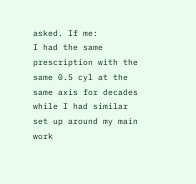asked. If me:
I had the same prescription with the same 0.5 cyl at the same axis for decades while I had similar set up around my main work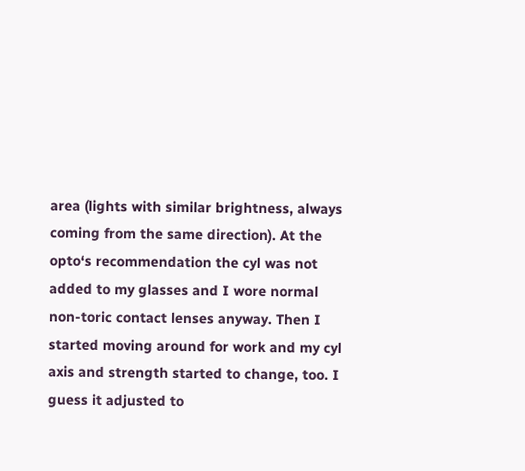area (lights with similar brightness, always coming from the same direction). At the opto‘s recommendation the cyl was not added to my glasses and I wore normal non-toric contact lenses anyway. Then I started moving around for work and my cyl axis and strength started to change, too. I guess it adjusted to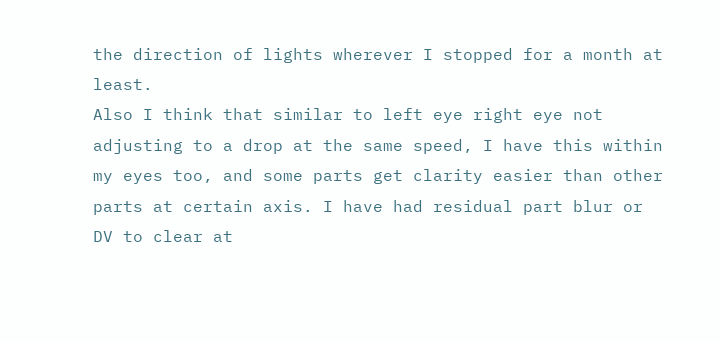the direction of lights wherever I stopped for a month at least.
Also I think that similar to left eye right eye not adjusting to a drop at the same speed, I have this within my eyes too, and some parts get clarity easier than other parts at certain axis. I have had residual part blur or DV to clear at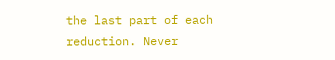the last part of each reduction. Never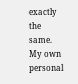exactly the same. My own personal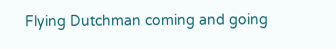Flying Dutchman coming and going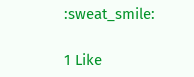:sweat_smile:

1 Like